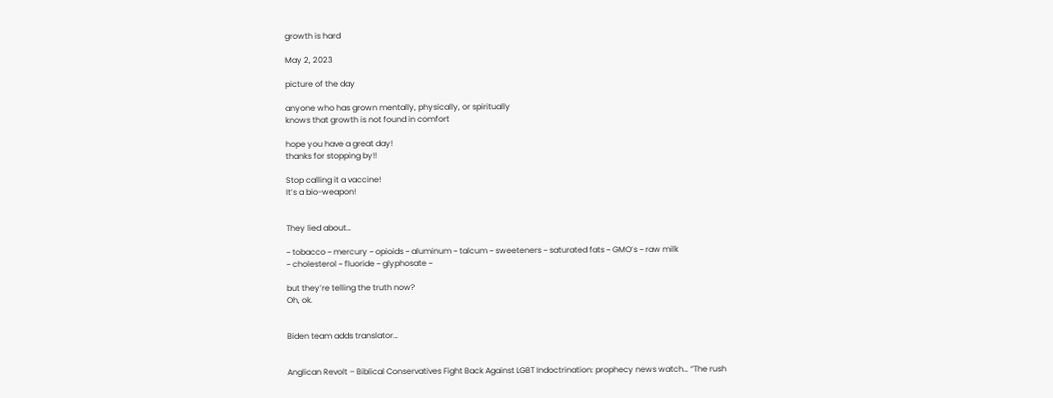growth is hard

May 2, 2023

picture of the day

anyone who has grown mentally, physically, or spiritually
knows that growth is not found in comfort

hope you have a great day!
thanks for stopping by!!

Stop calling it a vaccine!
It’s a bio-weapon!


They lied about…

~ tobacco ~ mercury ~ opioids ~ aluminum ~ talcum ~ sweeteners ~ saturated fats ~ GMO’s ~ raw milk
~ cholesterol ~ fluoride ~ glyphosate ~

but they’re telling the truth now?
Oh, ok.


Biden team adds translator…


Anglican Revolt – Biblical Conservatives Fight Back Against LGBT Indoctrination: prophecy news watch… “The rush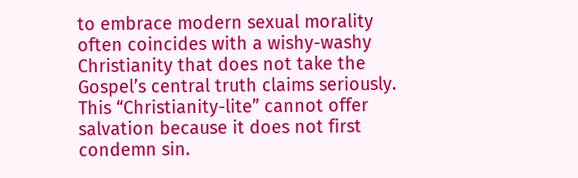to embrace modern sexual morality often coincides with a wishy-washy Christianity that does not take the Gospel’s central truth claims seriously. This “Christianity-lite” cannot offer salvation because it does not first condemn sin.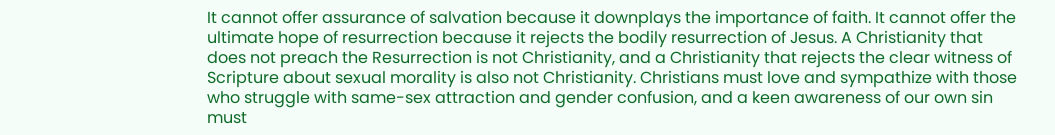It cannot offer assurance of salvation because it downplays the importance of faith. It cannot offer the ultimate hope of resurrection because it rejects the bodily resurrection of Jesus. A Christianity that does not preach the Resurrection is not Christianity, and a Christianity that rejects the clear witness of Scripture about sexual morality is also not Christianity. Christians must love and sympathize with those who struggle with same-sex attraction and gender confusion, and a keen awareness of our own sin must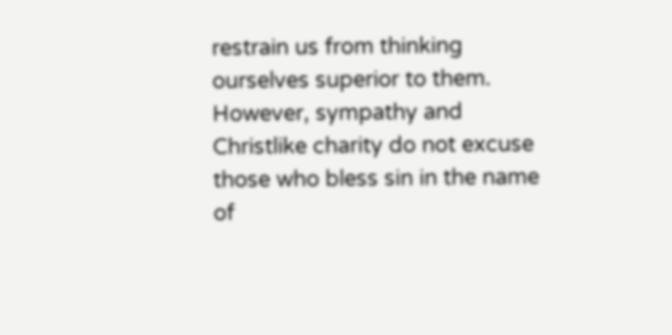restrain us from thinking ourselves superior to them. However, sympathy and Christlike charity do not excuse those who bless sin in the name of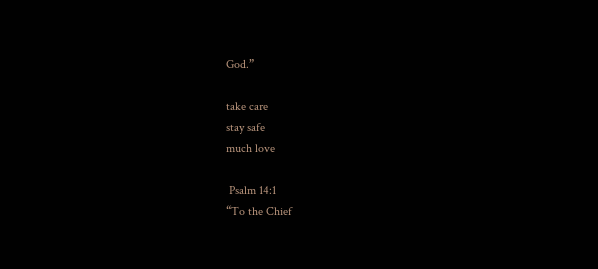God.”

take care
stay safe
much love

 Psalm 14:1
“To the Chief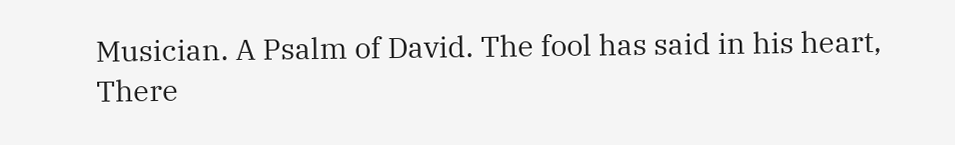Musician. A Psalm of David. The fool has said in his heart,
There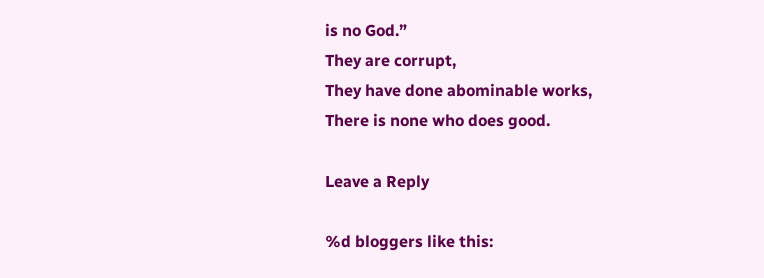is no God.”
They are corrupt,
They have done abominable works,
There is none who does good.

Leave a Reply

%d bloggers like this: